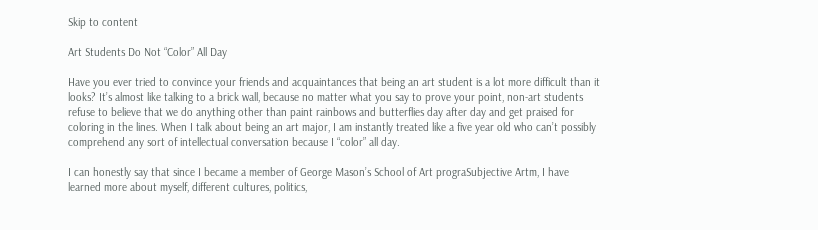Skip to content

Art Students Do Not “Color” All Day

Have you ever tried to convince your friends and acquaintances that being an art student is a lot more difficult than it looks? It’s almost like talking to a brick wall, because no matter what you say to prove your point, non-art students refuse to believe that we do anything other than paint rainbows and butterflies day after day and get praised for coloring in the lines. When I talk about being an art major, I am instantly treated like a five year old who can’t possibly comprehend any sort of intellectual conversation because I “color” all day.

I can honestly say that since I became a member of George Mason’s School of Art prograSubjective Artm, I have learned more about myself, different cultures, politics,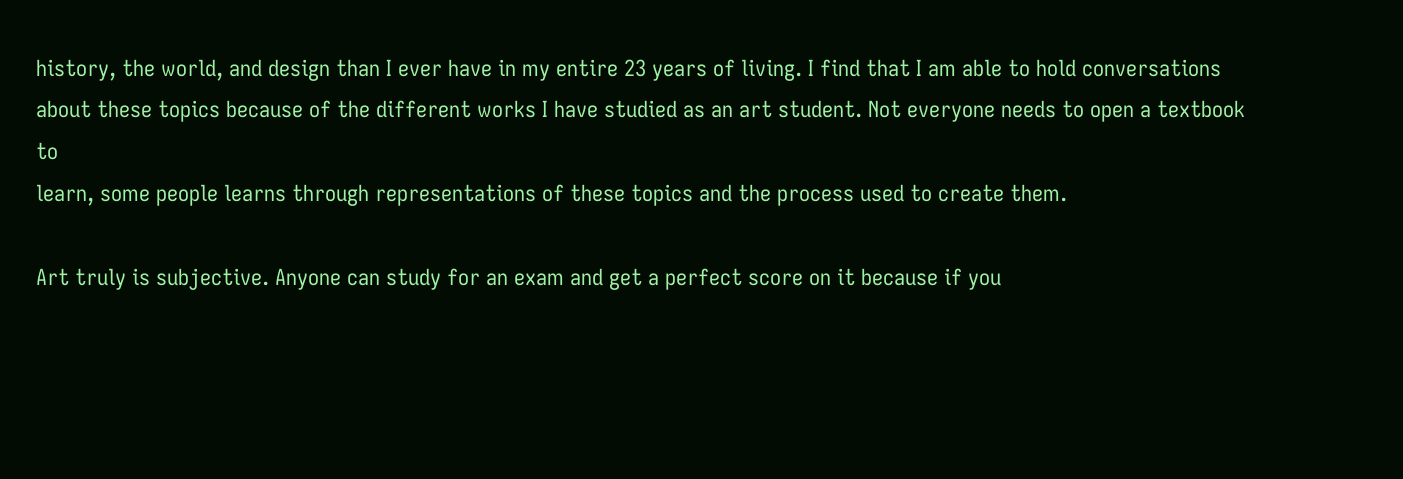history, the world, and design than I ever have in my entire 23 years of living. I find that I am able to hold conversations about these topics because of the different works I have studied as an art student. Not everyone needs to open a textbook to
learn, some people learns through representations of these topics and the process used to create them.

Art truly is subjective. Anyone can study for an exam and get a perfect score on it because if you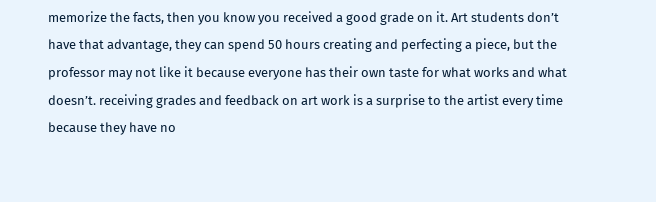memorize the facts, then you know you received a good grade on it. Art students don’t have that advantage, they can spend 50 hours creating and perfecting a piece, but the professor may not like it because everyone has their own taste for what works and what doesn’t. receiving grades and feedback on art work is a surprise to the artist every time because they have no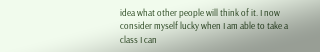idea what other people will think of it. I now consider myself lucky when I am able to take a class I can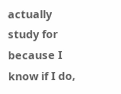actually study for because I know if I do,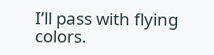I’ll pass with flying colors.